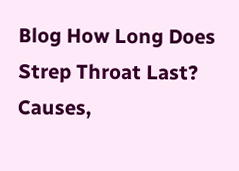Blog How Long Does Strep Throat Last? Causes,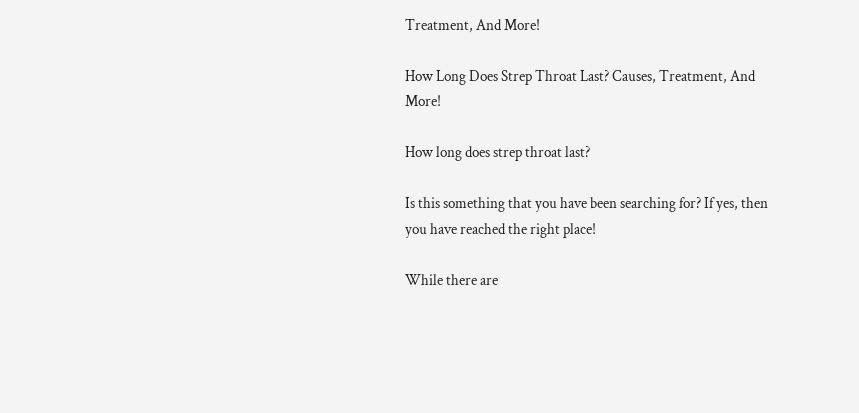Treatment, And More!

How Long Does Strep Throat Last? Causes, Treatment, And More!

How long does strep throat last?

Is this something that you have been searching for? If yes, then you have reached the right place!

While there are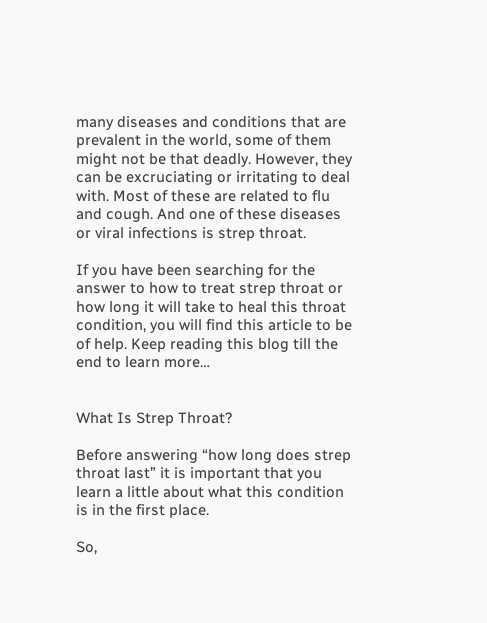many diseases and conditions that are prevalent in the world, some of them might not be that deadly. However, they can be excruciating or irritating to deal with. Most of these are related to flu and cough. And one of these diseases or viral infections is strep throat.

If you have been searching for the answer to how to treat strep throat or how long it will take to heal this throat condition, you will find this article to be of help. Keep reading this blog till the end to learn more…


What Is Strep Throat?

Before answering “how long does strep throat last” it is important that you learn a little about what this condition is in the first place.

So,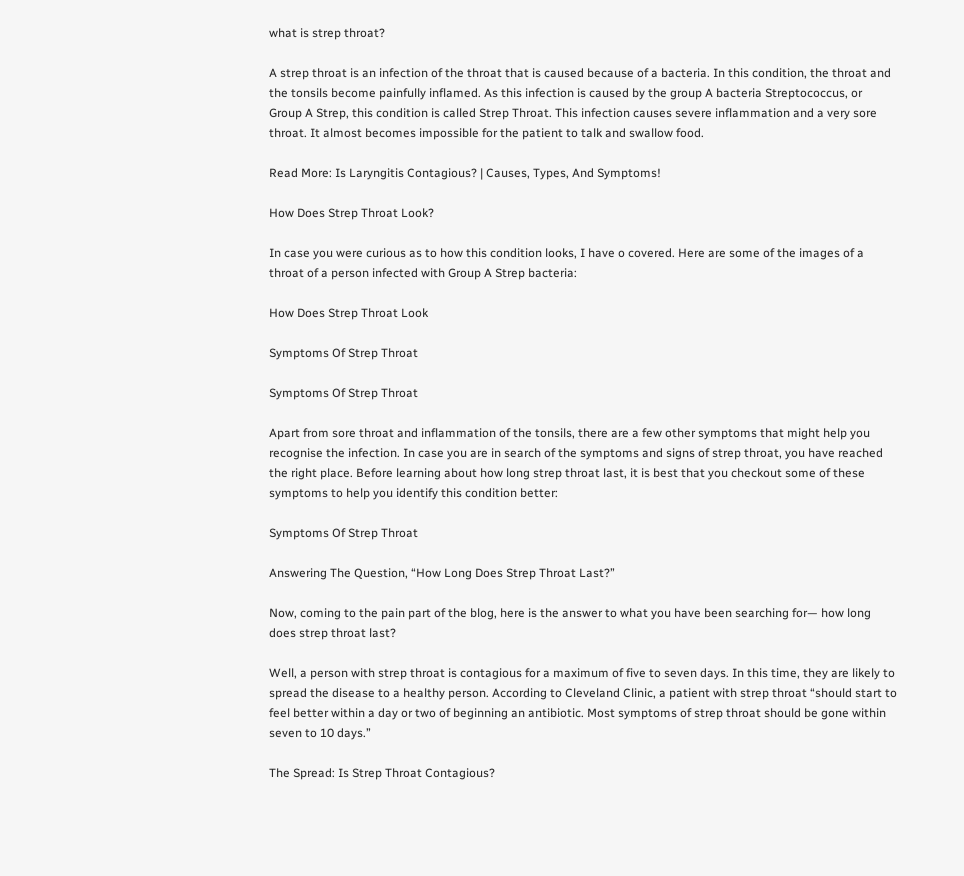what is strep throat?

A strep throat is an infection of the throat that is caused because of a bacteria. In this condition, the throat and the tonsils become painfully inflamed. As this infection is caused by the group A bacteria Streptococcus, or Group A Strep, this condition is called Strep Throat. This infection causes severe inflammation and a very sore throat. It almost becomes impossible for the patient to talk and swallow food.

Read More: Is Laryngitis Contagious? | Causes, Types, And Symptoms!

How Does Strep Throat Look?

In case you were curious as to how this condition looks, I have o covered. Here are some of the images of a throat of a person infected with Group A Strep bacteria:

How Does Strep Throat Look

Symptoms Of Strep Throat

Symptoms Of Strep Throat

Apart from sore throat and inflammation of the tonsils, there are a few other symptoms that might help you recognise the infection. In case you are in search of the symptoms and signs of strep throat, you have reached the right place. Before learning about how long strep throat last, it is best that you checkout some of these symptoms to help you identify this condition better:

Symptoms Of Strep Throat

Answering The Question, “How Long Does Strep Throat Last?”

Now, coming to the pain part of the blog, here is the answer to what you have been searching for— how long does strep throat last?

Well, a person with strep throat is contagious for a maximum of five to seven days. In this time, they are likely to spread the disease to a healthy person. According to Cleveland Clinic, a patient with strep throat “should start to feel better within a day or two of beginning an antibiotic. Most symptoms of strep throat should be gone within seven to 10 days.”

The Spread: Is Strep Throat Contagious?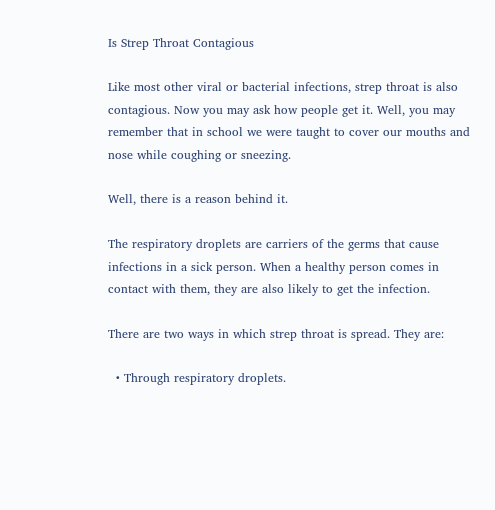Is Strep Throat Contagious

Like most other viral or bacterial infections, strep throat is also contagious. Now you may ask how people get it. Well, you may remember that in school we were taught to cover our mouths and nose while coughing or sneezing.

Well, there is a reason behind it.

The respiratory droplets are carriers of the germs that cause infections in a sick person. When a healthy person comes in contact with them, they are also likely to get the infection.

There are two ways in which strep throat is spread. They are:

  • Through respiratory droplets.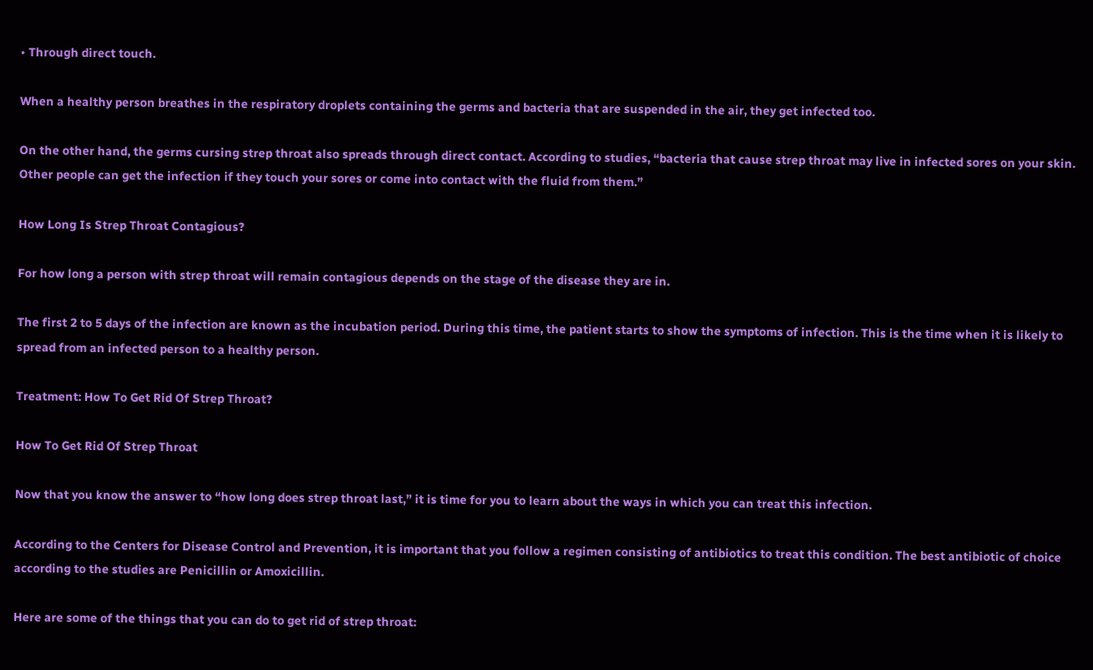• Through direct touch.

When a healthy person breathes in the respiratory droplets containing the germs and bacteria that are suspended in the air, they get infected too.

On the other hand, the germs cursing strep throat also spreads through direct contact. According to studies, “bacteria that cause strep throat may live in infected sores on your skin. Other people can get the infection if they touch your sores or come into contact with the fluid from them.”

How Long Is Strep Throat Contagious?

For how long a person with strep throat will remain contagious depends on the stage of the disease they are in.

The first 2 to 5 days of the infection are known as the incubation period. During this time, the patient starts to show the symptoms of infection. This is the time when it is likely to spread from an infected person to a healthy person.

Treatment: How To Get Rid Of Strep Throat?

How To Get Rid Of Strep Throat

Now that you know the answer to “how long does strep throat last,” it is time for you to learn about the ways in which you can treat this infection.

According to the Centers for Disease Control and Prevention, it is important that you follow a regimen consisting of antibiotics to treat this condition. The best antibiotic of choice according to the studies are Penicillin or Amoxicillin.

Here are some of the things that you can do to get rid of strep throat: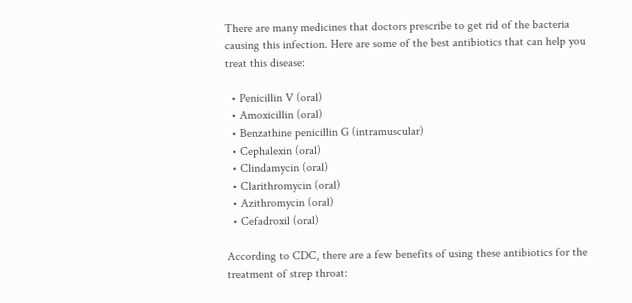There are many medicines that doctors prescribe to get rid of the bacteria causing this infection. Here are some of the best antibiotics that can help you treat this disease:

  • Penicillin V (oral)
  • Amoxicillin (oral)
  • Benzathine penicillin G (intramuscular)
  • Cephalexin (oral)
  • Clindamycin (oral)
  • Clarithromycin (oral)
  • Azithromycin (oral)
  • Cefadroxil (oral)

According to CDC, there are a few benefits of using these antibiotics for the treatment of strep throat: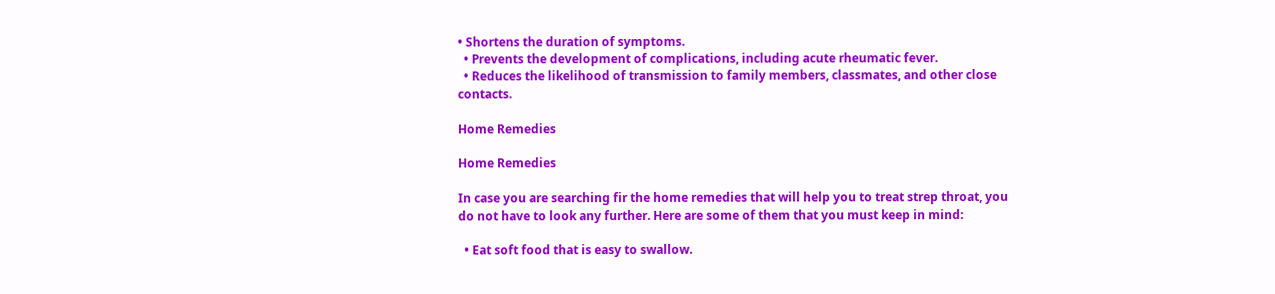• Shortens the duration of symptoms.
  • Prevents the development of complications, including acute rheumatic fever.
  • Reduces the likelihood of transmission to family members, classmates, and other close contacts.

Home Remedies

Home Remedies

In case you are searching fir the home remedies that will help you to treat strep throat, you do not have to look any further. Here are some of them that you must keep in mind:

  • Eat soft food that is easy to swallow.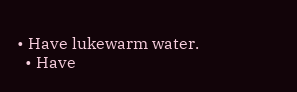• Have lukewarm water.
  • Have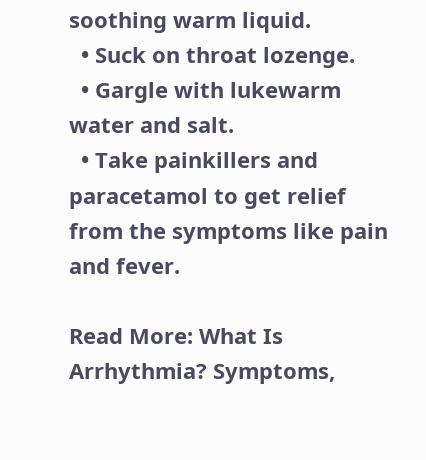soothing warm liquid.
  • Suck on throat lozenge.
  • Gargle with lukewarm water and salt.
  • Take painkillers and paracetamol to get relief from the symptoms like pain and fever.

Read More: What Is Arrhythmia? Symptoms,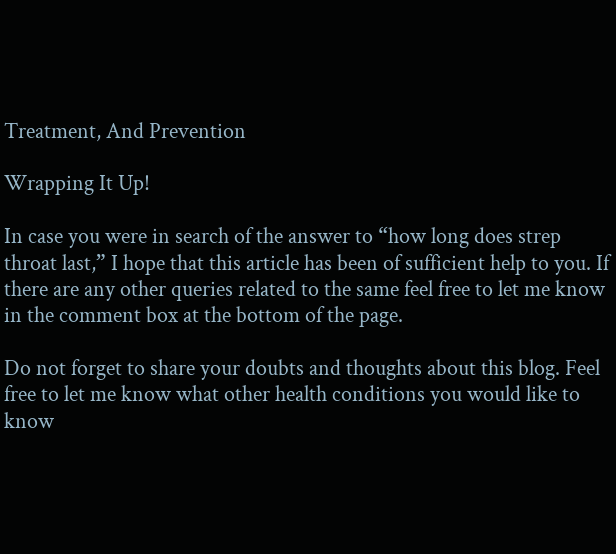Treatment, And Prevention

Wrapping It Up!

In case you were in search of the answer to “how long does strep throat last,” I hope that this article has been of sufficient help to you. If there are any other queries related to the same feel free to let me know in the comment box at the bottom of the page.

Do not forget to share your doubts and thoughts about this blog. Feel free to let me know what other health conditions you would like to know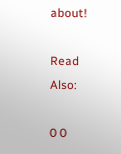about!

Read Also:

0 0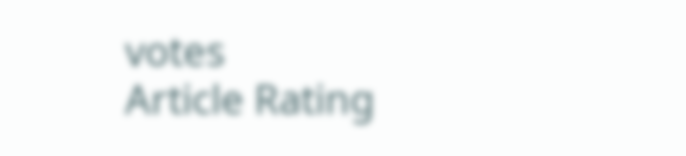votes
Article Rating